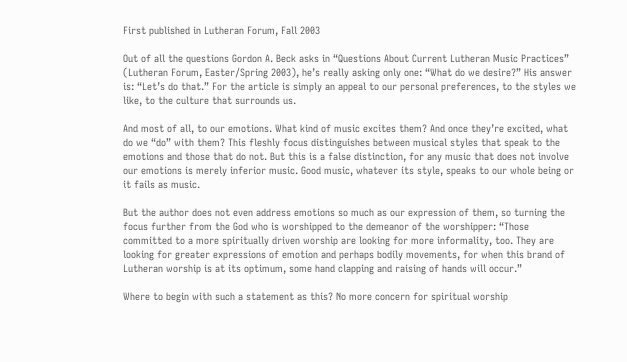First published in Lutheran Forum, Fall 2003

Out of all the questions Gordon A. Beck asks in “Questions About Current Lutheran Music Practices” (Lutheran Forum, Easter/Spring 2003), he’s really asking only one: “What do we desire?” His answer is: “Let’s do that.” For the article is simply an appeal to our personal preferences, to the styles we like, to the culture that surrounds us.

And most of all, to our emotions. What kind of music excites them? And once they’re excited, what do we “do” with them? This fleshly focus distinguishes between musical styles that speak to the emotions and those that do not. But this is a false distinction, for any music that does not involve our emotions is merely inferior music. Good music, whatever its style, speaks to our whole being or it fails as music.

But the author does not even address emotions so much as our expression of them, so turning the focus further from the God who is worshipped to the demeanor of the worshipper: “Those committed to a more spiritually driven worship are looking for more informality, too. They are looking for greater expressions of emotion and perhaps bodily movements, for when this brand of Lutheran worship is at its optimum, some hand clapping and raising of hands will occur.”

Where to begin with such a statement as this? No more concern for spiritual worship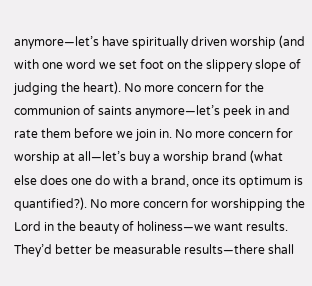anymore—let’s have spiritually driven worship (and with one word we set foot on the slippery slope of judging the heart). No more concern for the communion of saints anymore—let’s peek in and rate them before we join in. No more concern for worship at all—let’s buy a worship brand (what else does one do with a brand, once its optimum is quantified?). No more concern for worshipping the Lord in the beauty of holiness—we want results. They’d better be measurable results—there shall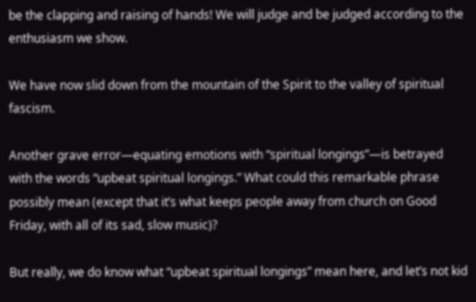be the clapping and raising of hands! We will judge and be judged according to the enthusiasm we show.

We have now slid down from the mountain of the Spirit to the valley of spiritual fascism.

Another grave error—equating emotions with “spiritual longings”—is betrayed with the words “upbeat spiritual longings.” What could this remarkable phrase possibly mean (except that it’s what keeps people away from church on Good Friday, with all of its sad, slow music)?

But really, we do know what “upbeat spiritual longings” mean here, and let’s not kid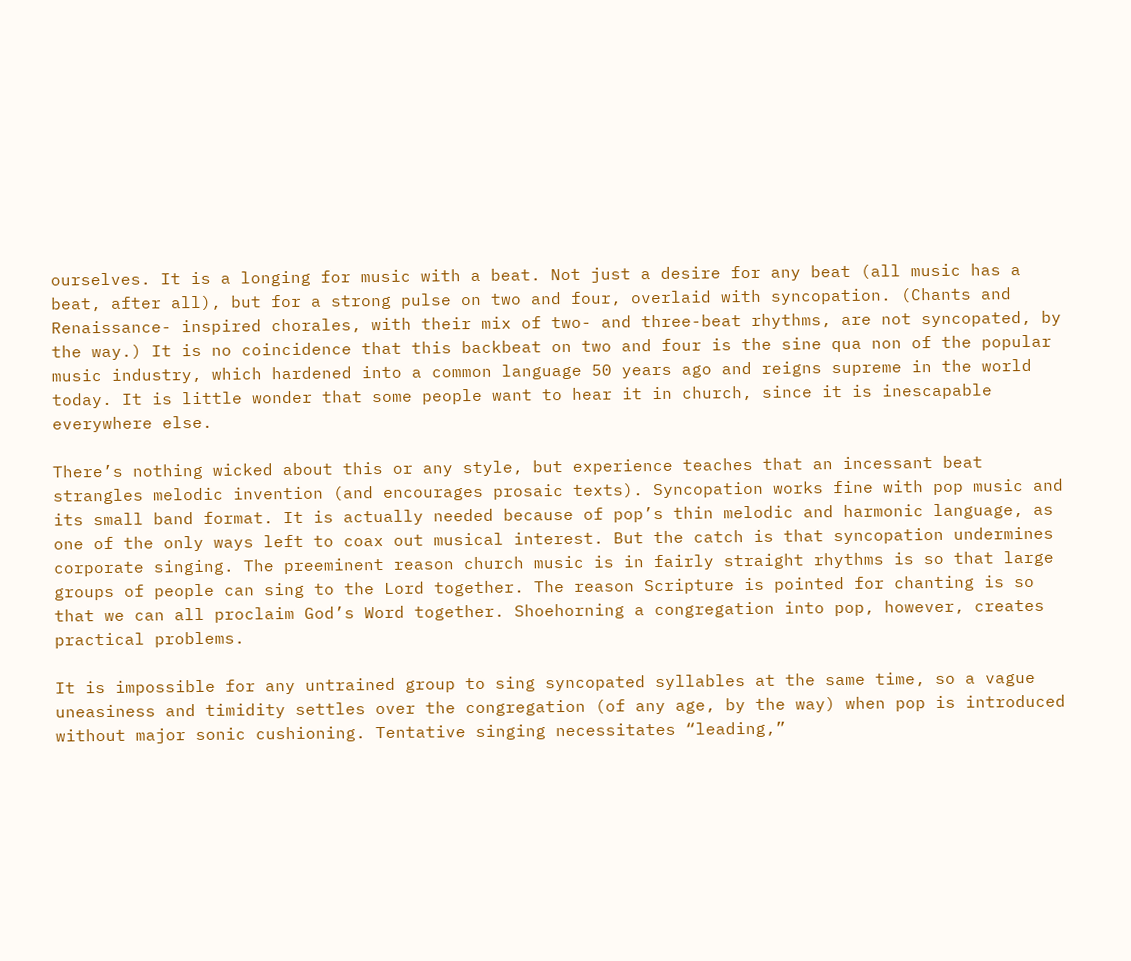ourselves. It is a longing for music with a beat. Not just a desire for any beat (all music has a beat, after all), but for a strong pulse on two and four, overlaid with syncopation. (Chants and Renaissance- inspired chorales, with their mix of two- and three-beat rhythms, are not syncopated, by the way.) It is no coincidence that this backbeat on two and four is the sine qua non of the popular music industry, which hardened into a common language 50 years ago and reigns supreme in the world today. It is little wonder that some people want to hear it in church, since it is inescapable everywhere else.

There’s nothing wicked about this or any style, but experience teaches that an incessant beat strangles melodic invention (and encourages prosaic texts). Syncopation works fine with pop music and its small band format. It is actually needed because of pop’s thin melodic and harmonic language, as one of the only ways left to coax out musical interest. But the catch is that syncopation undermines corporate singing. The preeminent reason church music is in fairly straight rhythms is so that large groups of people can sing to the Lord together. The reason Scripture is pointed for chanting is so that we can all proclaim God’s Word together. Shoehorning a congregation into pop, however, creates practical problems.

It is impossible for any untrained group to sing syncopated syllables at the same time, so a vague uneasiness and timidity settles over the congregation (of any age, by the way) when pop is introduced without major sonic cushioning. Tentative singing necessitates “leading,”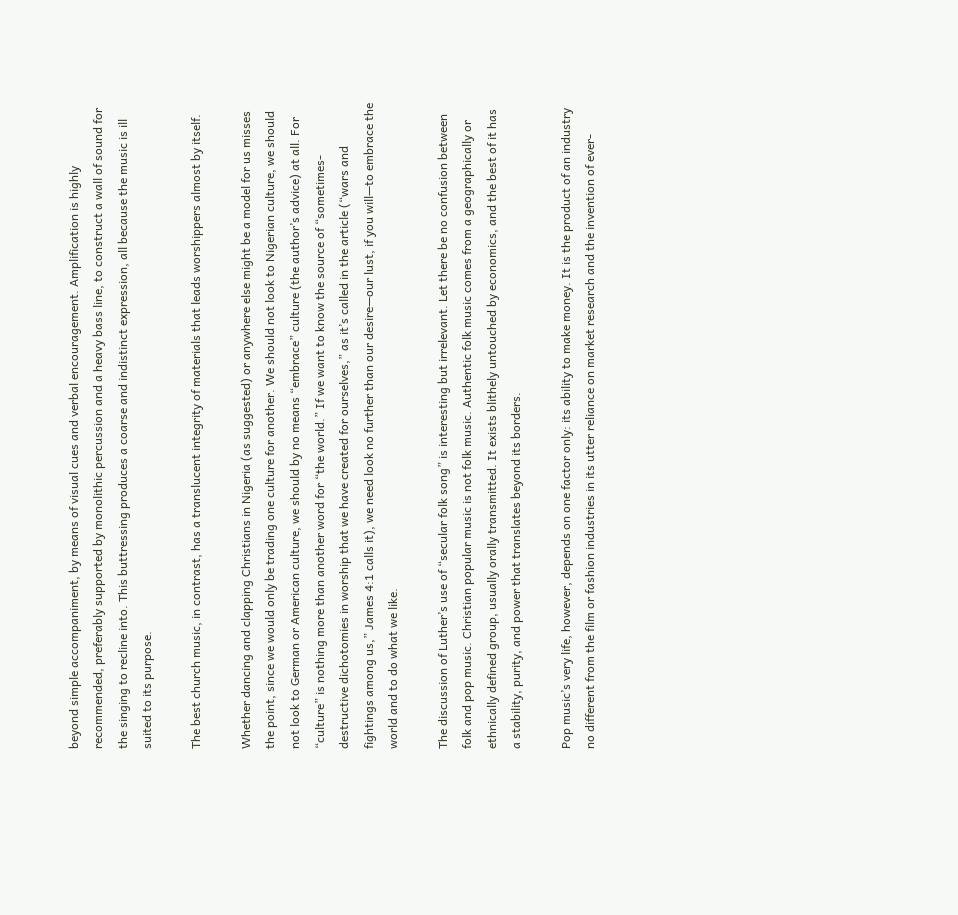beyond simple accompaniment, by means of visual cues and verbal encouragement. Amplification is highly recommended, preferably supported by monolithic percussion and a heavy bass line, to construct a wall of sound for the singing to recline into. This buttressing produces a coarse and indistinct expression, all because the music is ill suited to its purpose.

The best church music, in contrast, has a translucent integrity of materials that leads worshippers almost by itself.

Whether dancing and clapping Christians in Nigeria (as suggested) or anywhere else might be a model for us misses the point, since we would only be trading one culture for another. We should not look to Nigerian culture, we should not look to German or American culture, we should by no means “embrace” culture (the author’s advice) at all. For “culture” is nothing more than another word for “the world.” If we want to know the source of “sometimes-destructive dichotomies in worship that we have created for ourselves,” as it’s called in the article (“wars and fightings among us,” James 4:1 calls it), we need look no further than our desire—our lust, if you will—to embrace the world and to do what we like.

The discussion of Luther’s use of “secular folk song” is interesting but irrelevant. Let there be no confusion between folk and pop music. Christian popular music is not folk music. Authentic folk music comes from a geographically or ethnically defined group, usually orally transmitted. It exists blithely untouched by economics, and the best of it has a stability, purity, and power that translates beyond its borders.

Pop music’s very life, however, depends on one factor only: its ability to make money. It is the product of an industry no different from the film or fashion industries in its utter reliance on market research and the invention of ever-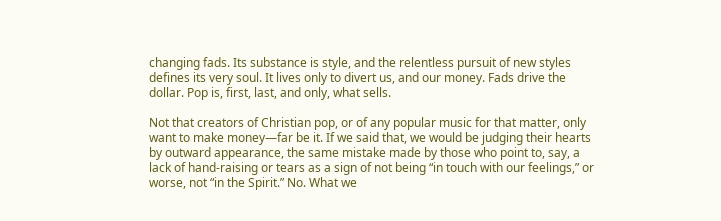changing fads. Its substance is style, and the relentless pursuit of new styles defines its very soul. It lives only to divert us, and our money. Fads drive the dollar. Pop is, first, last, and only, what sells.

Not that creators of Christian pop, or of any popular music for that matter, only want to make money—far be it. If we said that, we would be judging their hearts by outward appearance, the same mistake made by those who point to, say, a lack of hand-raising or tears as a sign of not being “in touch with our feelings,” or worse, not “in the Spirit.” No. What we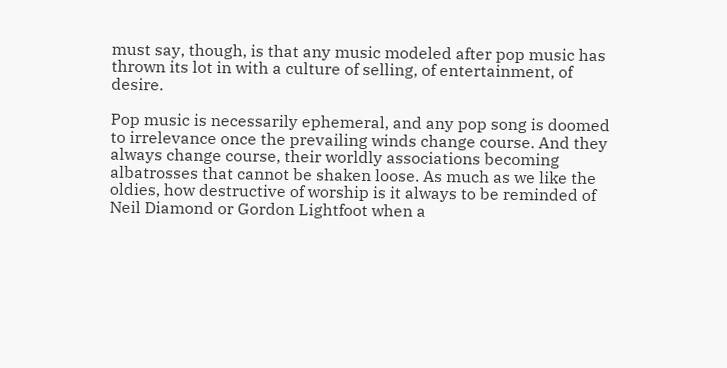must say, though, is that any music modeled after pop music has thrown its lot in with a culture of selling, of entertainment, of desire.

Pop music is necessarily ephemeral, and any pop song is doomed to irrelevance once the prevailing winds change course. And they always change course, their worldly associations becoming albatrosses that cannot be shaken loose. As much as we like the oldies, how destructive of worship is it always to be reminded of Neil Diamond or Gordon Lightfoot when a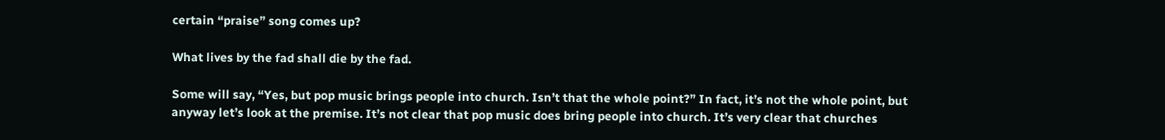certain “praise” song comes up?

What lives by the fad shall die by the fad.

Some will say, “Yes, but pop music brings people into church. Isn’t that the whole point?” In fact, it’s not the whole point, but anyway let’s look at the premise. It’s not clear that pop music does bring people into church. It’s very clear that churches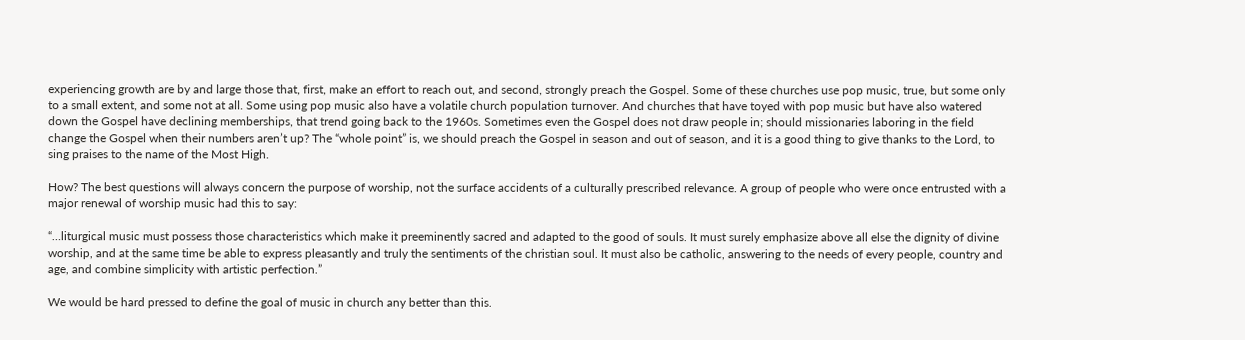experiencing growth are by and large those that, first, make an effort to reach out, and second, strongly preach the Gospel. Some of these churches use pop music, true, but some only to a small extent, and some not at all. Some using pop music also have a volatile church population turnover. And churches that have toyed with pop music but have also watered down the Gospel have declining memberships, that trend going back to the 1960s. Sometimes even the Gospel does not draw people in; should missionaries laboring in the field change the Gospel when their numbers aren’t up? The “whole point” is, we should preach the Gospel in season and out of season, and it is a good thing to give thanks to the Lord, to sing praises to the name of the Most High.

How? The best questions will always concern the purpose of worship, not the surface accidents of a culturally prescribed relevance. A group of people who were once entrusted with a major renewal of worship music had this to say:

“…liturgical music must possess those characteristics which make it preeminently sacred and adapted to the good of souls. It must surely emphasize above all else the dignity of divine worship, and at the same time be able to express pleasantly and truly the sentiments of the christian soul. It must also be catholic, answering to the needs of every people, country and age, and combine simplicity with artistic perfection.”

We would be hard pressed to define the goal of music in church any better than this.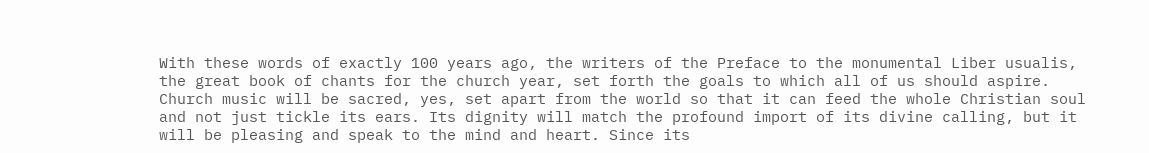With these words of exactly 100 years ago, the writers of the Preface to the monumental Liber usualis, the great book of chants for the church year, set forth the goals to which all of us should aspire. Church music will be sacred, yes, set apart from the world so that it can feed the whole Christian soul and not just tickle its ears. Its dignity will match the profound import of its divine calling, but it will be pleasing and speak to the mind and heart. Since its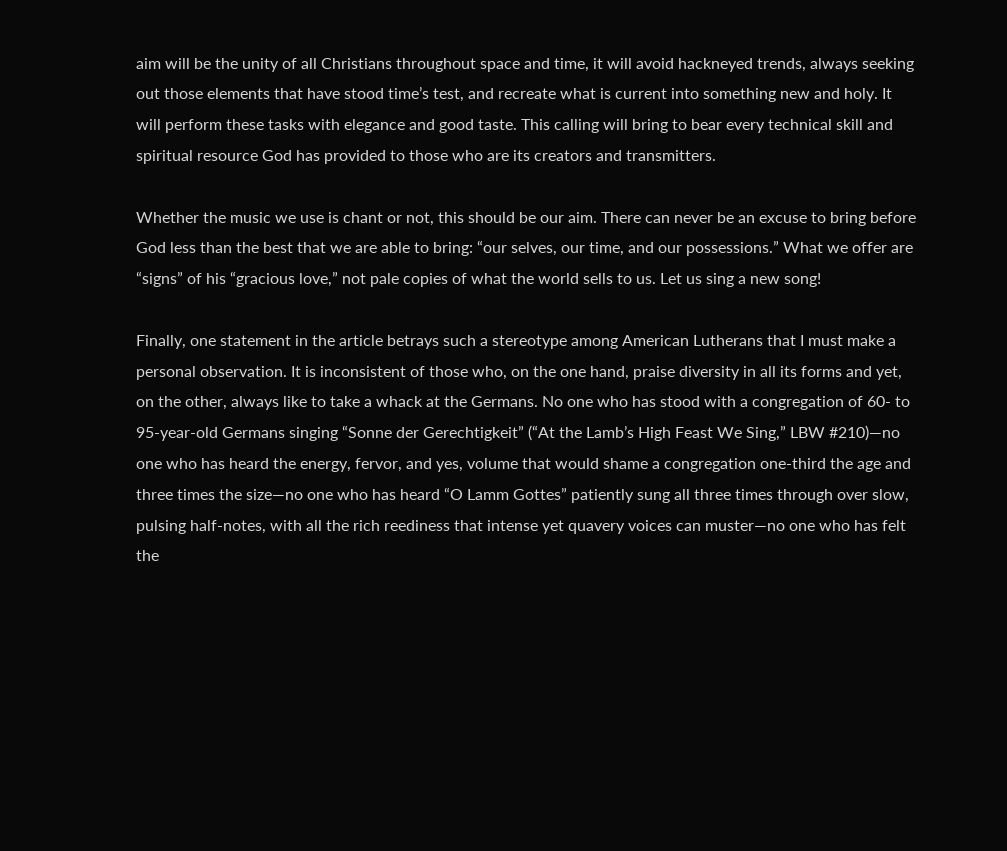aim will be the unity of all Christians throughout space and time, it will avoid hackneyed trends, always seeking out those elements that have stood time’s test, and recreate what is current into something new and holy. It will perform these tasks with elegance and good taste. This calling will bring to bear every technical skill and spiritual resource God has provided to those who are its creators and transmitters.

Whether the music we use is chant or not, this should be our aim. There can never be an excuse to bring before God less than the best that we are able to bring: “our selves, our time, and our possessions.” What we offer are “signs” of his “gracious love,” not pale copies of what the world sells to us. Let us sing a new song!

Finally, one statement in the article betrays such a stereotype among American Lutherans that I must make a personal observation. It is inconsistent of those who, on the one hand, praise diversity in all its forms and yet, on the other, always like to take a whack at the Germans. No one who has stood with a congregation of 60- to 95-year-old Germans singing “Sonne der Gerechtigkeit” (“At the Lamb’s High Feast We Sing,” LBW #210)—no one who has heard the energy, fervor, and yes, volume that would shame a congregation one-third the age and three times the size—no one who has heard “O Lamm Gottes” patiently sung all three times through over slow, pulsing half-notes, with all the rich reediness that intense yet quavery voices can muster—no one who has felt the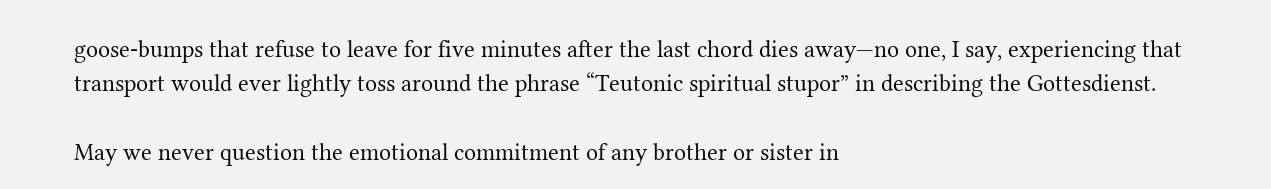goose-bumps that refuse to leave for five minutes after the last chord dies away—no one, I say, experiencing that transport would ever lightly toss around the phrase “Teutonic spiritual stupor” in describing the Gottesdienst.

May we never question the emotional commitment of any brother or sister in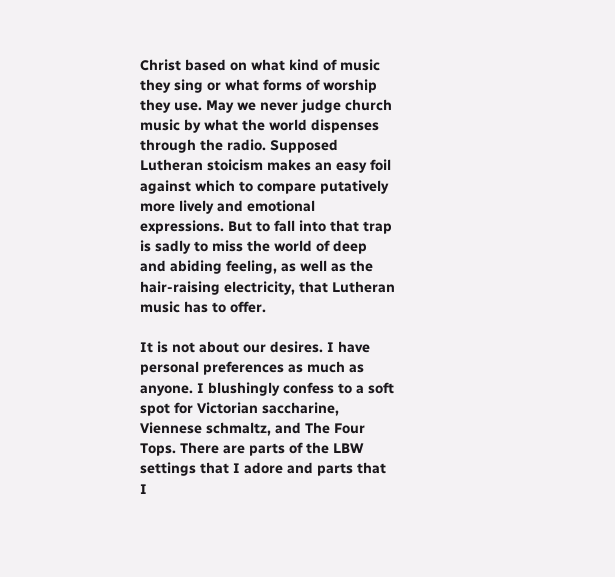Christ based on what kind of music they sing or what forms of worship they use. May we never judge church music by what the world dispenses through the radio. Supposed Lutheran stoicism makes an easy foil against which to compare putatively more lively and emotional expressions. But to fall into that trap is sadly to miss the world of deep and abiding feeling, as well as the hair-raising electricity, that Lutheran music has to offer.

It is not about our desires. I have personal preferences as much as anyone. I blushingly confess to a soft spot for Victorian saccharine, Viennese schmaltz, and The Four Tops. There are parts of the LBW settings that I adore and parts that I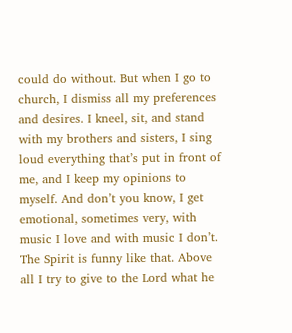could do without. But when I go to church, I dismiss all my preferences and desires. I kneel, sit, and stand with my brothers and sisters, I sing loud everything that’s put in front of me, and I keep my opinions to myself. And don’t you know, I get emotional, sometimes very, with music I love and with music I don’t. The Spirit is funny like that. Above all I try to give to the Lord what he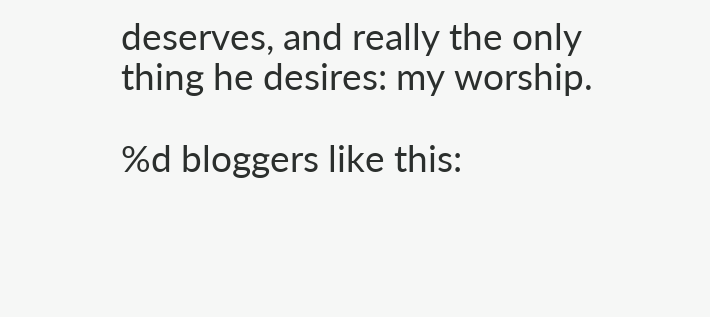deserves, and really the only thing he desires: my worship.

%d bloggers like this: